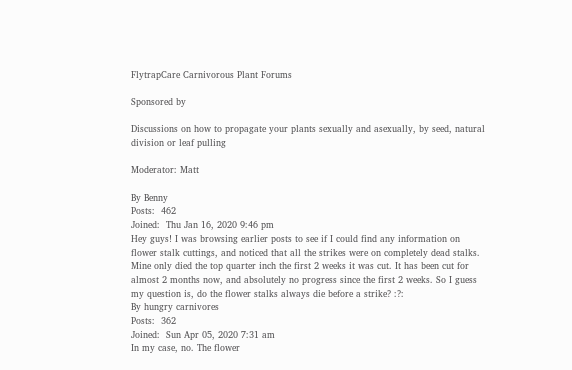FlytrapCare Carnivorous Plant Forums

Sponsored by

Discussions on how to propagate your plants sexually and asexually, by seed, natural division or leaf pulling

Moderator: Matt

By Benny
Posts:  462
Joined:  Thu Jan 16, 2020 9:46 pm
Hey guys! I was browsing earlier posts to see if I could find any information on flower stalk cuttings, and noticed that all the strikes were on completely dead stalks. Mine only died the top quarter inch the first 2 weeks it was cut. It has been cut for almost 2 months now, and absolutely no progress since the first 2 weeks. So I guess my question is, do the flower stalks always die before a strike? :?:
By hungry carnivores
Posts:  362
Joined:  Sun Apr 05, 2020 7:31 am
In my case, no. The flower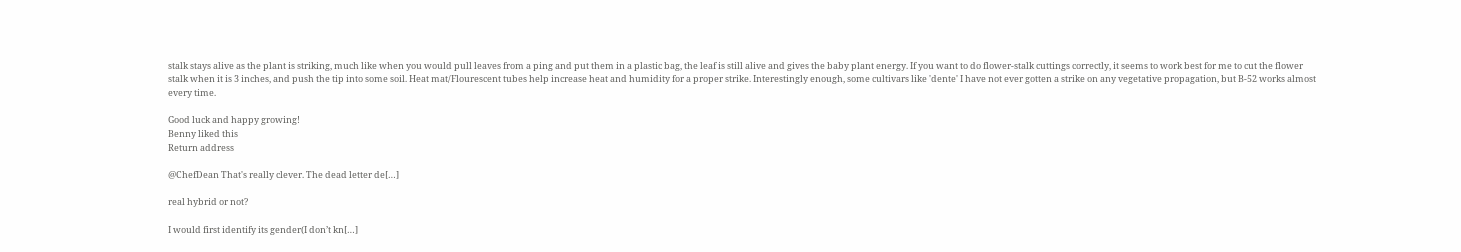stalk stays alive as the plant is striking, much like when you would pull leaves from a ping and put them in a plastic bag, the leaf is still alive and gives the baby plant energy. If you want to do flower-stalk cuttings correctly, it seems to work best for me to cut the flower stalk when it is 3 inches, and push the tip into some soil. Heat mat/Flourescent tubes help increase heat and humidity for a proper strike. Interestingly enough, some cultivars like 'dente' I have not ever gotten a strike on any vegetative propagation, but B-52 works almost every time.

Good luck and happy growing!
Benny liked this
Return address

@ChefDean That's really clever. The dead letter de[…]

real hybrid or not?

I would first identify its gender(I don’t kn[…]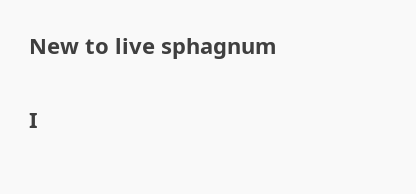New to live sphagnum

I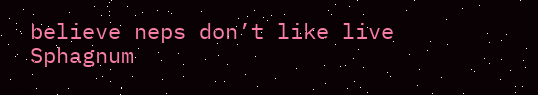believe neps don’t like live Sphagnum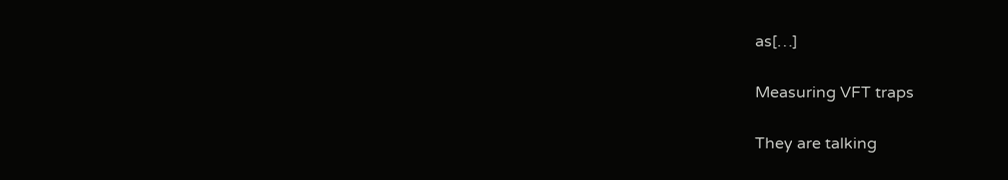as[…]

Measuring VFT traps

They are talking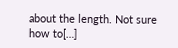about the length. Not sure how to[…]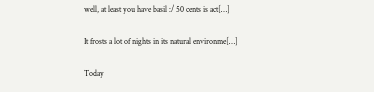well, at least you have basil :/ 50 cents is act[…]

It frosts a lot of nights in its natural environme[…]

Today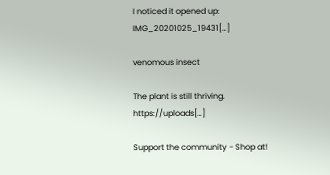I noticed it opened up: IMG_20201025_19431[…]

venomous insect

The plant is still thriving. https://uploads[…]

Support the community - Shop at!